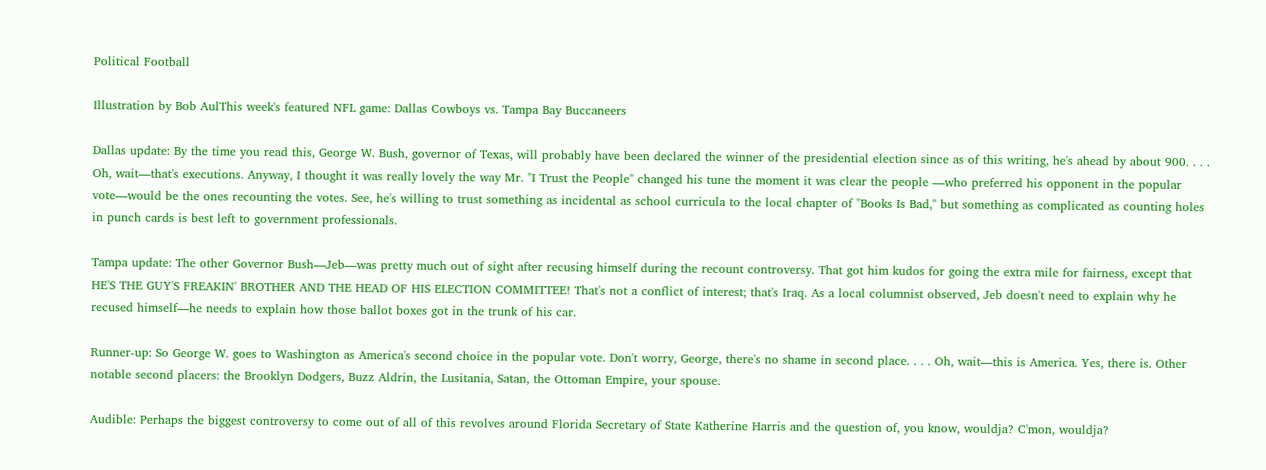Political Football

Illustration by Bob AulThis week's featured NFL game: Dallas Cowboys vs. Tampa Bay Buccaneers

Dallas update: By the time you read this, George W. Bush, governor of Texas, will probably have been declared the winner of the presidential election since as of this writing, he's ahead by about 900. . . . Oh, wait—that's executions. Anyway, I thought it was really lovely the way Mr. "I Trust the People" changed his tune the moment it was clear the people —who preferred his opponent in the popular vote—would be the ones recounting the votes. See, he's willing to trust something as incidental as school curricula to the local chapter of "Books Is Bad," but something as complicated as counting holes in punch cards is best left to government professionals.

Tampa update: The other Governor Bush—Jeb—was pretty much out of sight after recusing himself during the recount controversy. That got him kudos for going the extra mile for fairness, except that HE'S THE GUY'S FREAKIN' BROTHER AND THE HEAD OF HIS ELECTION COMMITTEE! That's not a conflict of interest; that's Iraq. As a local columnist observed, Jeb doesn't need to explain why he recused himself—he needs to explain how those ballot boxes got in the trunk of his car.

Runner-up: So George W. goes to Washington as America's second choice in the popular vote. Don't worry, George, there's no shame in second place. . . . Oh, wait—this is America. Yes, there is. Other notable second placers: the Brooklyn Dodgers, Buzz Aldrin, the Lusitania, Satan, the Ottoman Empire, your spouse.

Audible: Perhaps the biggest controversy to come out of all of this revolves around Florida Secretary of State Katherine Harris and the question of, you know, wouldja? C'mon, wouldja?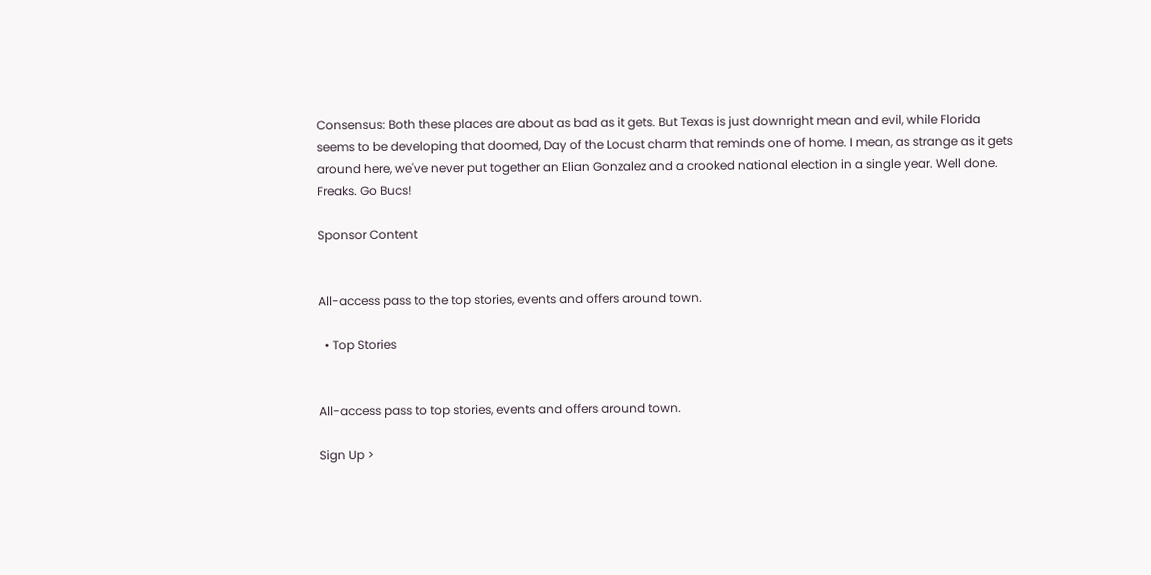Consensus: Both these places are about as bad as it gets. But Texas is just downright mean and evil, while Florida seems to be developing that doomed, Day of the Locust charm that reminds one of home. I mean, as strange as it gets around here, we've never put together an Elian Gonzalez and a crooked national election in a single year. Well done. Freaks. Go Bucs!

Sponsor Content


All-access pass to the top stories, events and offers around town.

  • Top Stories


All-access pass to top stories, events and offers around town.

Sign Up >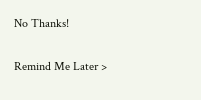No Thanks!

Remind Me Later >